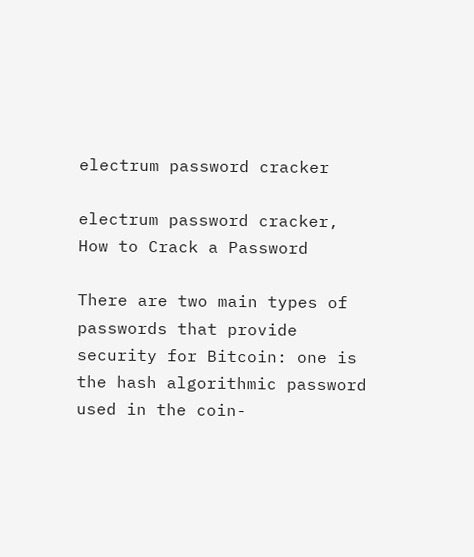electrum password cracker

electrum password cracker, How to Crack a Password

There are two main types of passwords that provide security for Bitcoin: one is the hash algorithmic password used in the coin-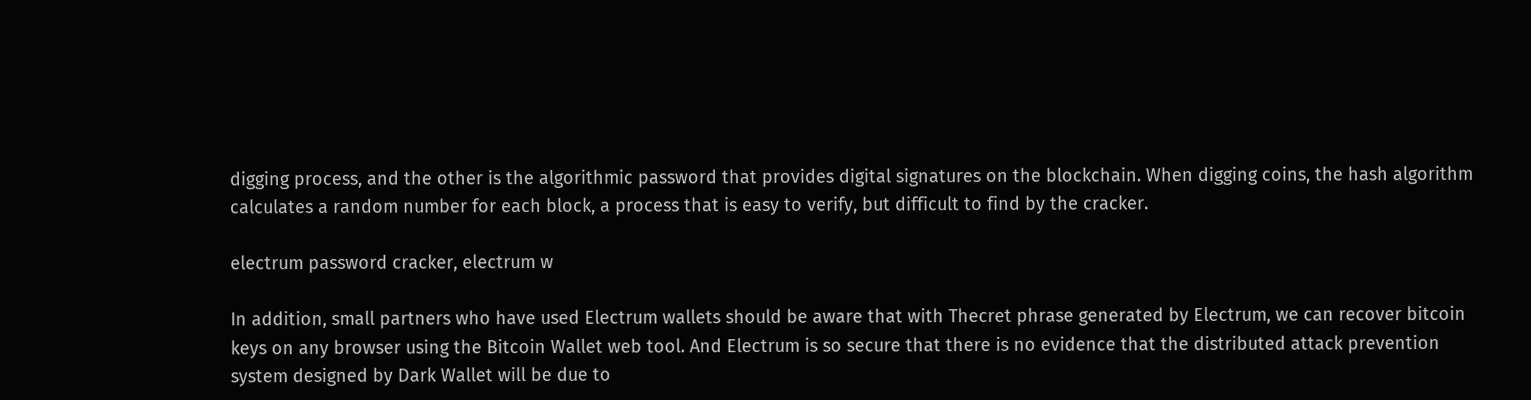digging process, and the other is the algorithmic password that provides digital signatures on the blockchain. When digging coins, the hash algorithm calculates a random number for each block, a process that is easy to verify, but difficult to find by the cracker.

electrum password cracker, electrum w

In addition, small partners who have used Electrum wallets should be aware that with Thecret phrase generated by Electrum, we can recover bitcoin keys on any browser using the Bitcoin Wallet web tool. And Electrum is so secure that there is no evidence that the distributed attack prevention system designed by Dark Wallet will be due to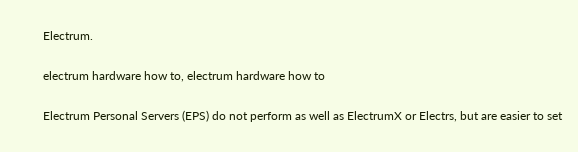Electrum.

electrum hardware how to, electrum hardware how to

Electrum Personal Servers (EPS) do not perform as well as ElectrumX or Electrs, but are easier to set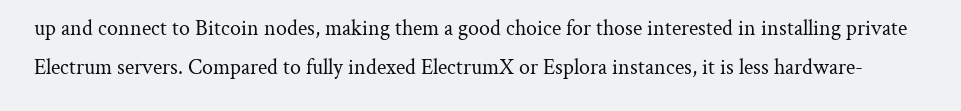up and connect to Bitcoin nodes, making them a good choice for those interested in installing private Electrum servers. Compared to fully indexed ElectrumX or Esplora instances, it is less hardware-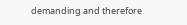demanding and therefore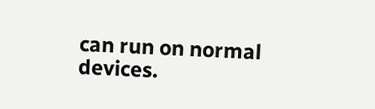can run on normal devices.